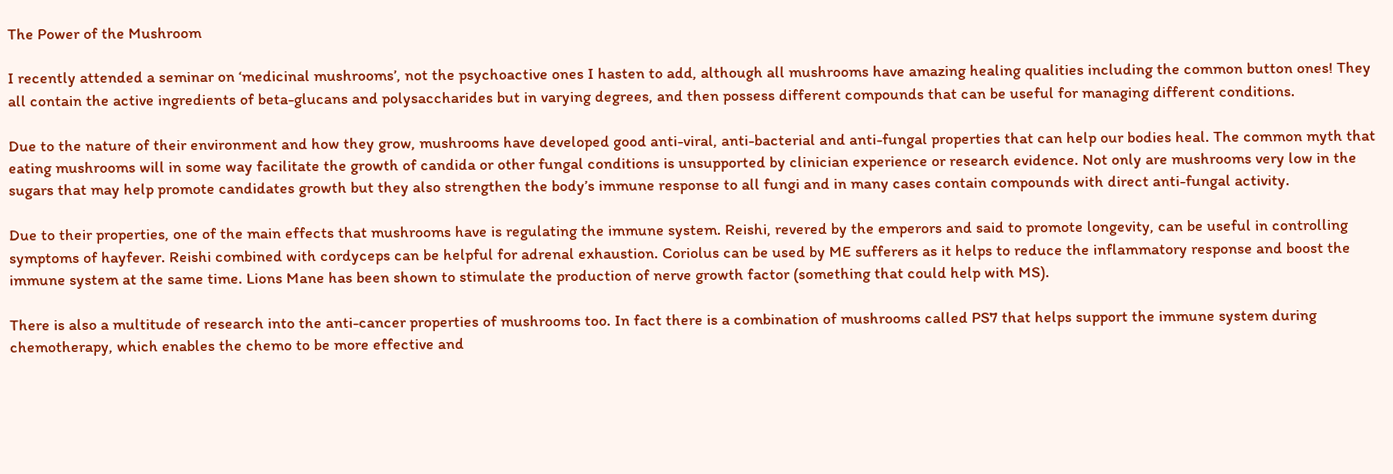The Power of the Mushroom

I recently attended a seminar on ‘medicinal mushrooms’, not the psychoactive ones I hasten to add, although all mushrooms have amazing healing qualities including the common button ones! They all contain the active ingredients of beta-glucans and polysaccharides but in varying degrees, and then possess different compounds that can be useful for managing different conditions.

Due to the nature of their environment and how they grow, mushrooms have developed good anti-viral, anti-bacterial and anti-fungal properties that can help our bodies heal. The common myth that eating mushrooms will in some way facilitate the growth of candida or other fungal conditions is unsupported by clinician experience or research evidence. Not only are mushrooms very low in the sugars that may help promote candidates growth but they also strengthen the body’s immune response to all fungi and in many cases contain compounds with direct anti-fungal activity.

Due to their properties, one of the main effects that mushrooms have is regulating the immune system. Reishi, revered by the emperors and said to promote longevity, can be useful in controlling symptoms of hayfever. Reishi combined with cordyceps can be helpful for adrenal exhaustion. Coriolus can be used by ME sufferers as it helps to reduce the inflammatory response and boost the immune system at the same time. Lions Mane has been shown to stimulate the production of nerve growth factor (something that could help with MS).

There is also a multitude of research into the anti-cancer properties of mushrooms too. In fact there is a combination of mushrooms called PS7 that helps support the immune system during chemotherapy, which enables the chemo to be more effective and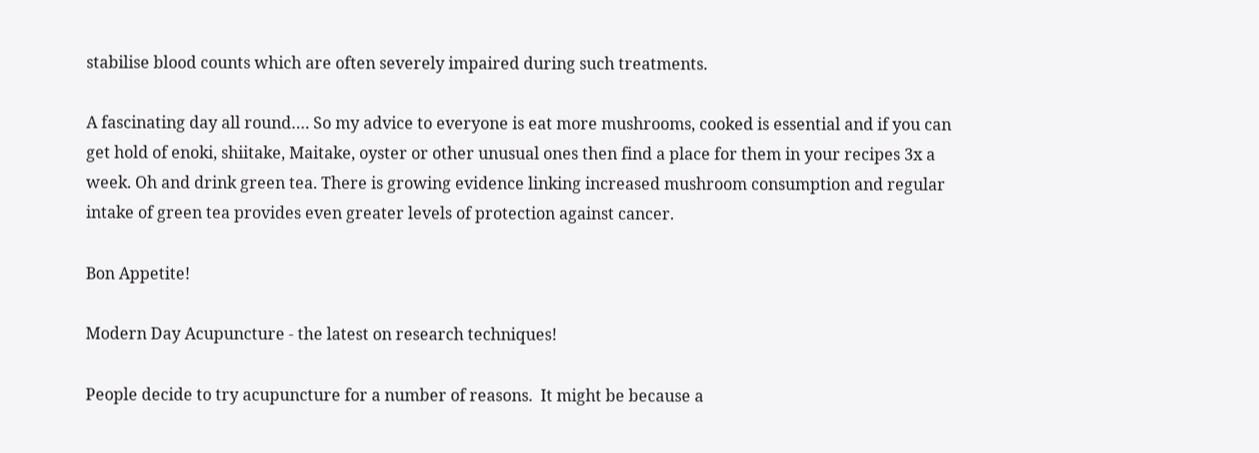stabilise blood counts which are often severely impaired during such treatments.

A fascinating day all round…. So my advice to everyone is eat more mushrooms, cooked is essential and if you can get hold of enoki, shiitake, Maitake, oyster or other unusual ones then find a place for them in your recipes 3x a week. Oh and drink green tea. There is growing evidence linking increased mushroom consumption and regular intake of green tea provides even greater levels of protection against cancer.

Bon Appetite!

Modern Day Acupuncture - the latest on research techniques!

People decide to try acupuncture for a number of reasons.  It might be because a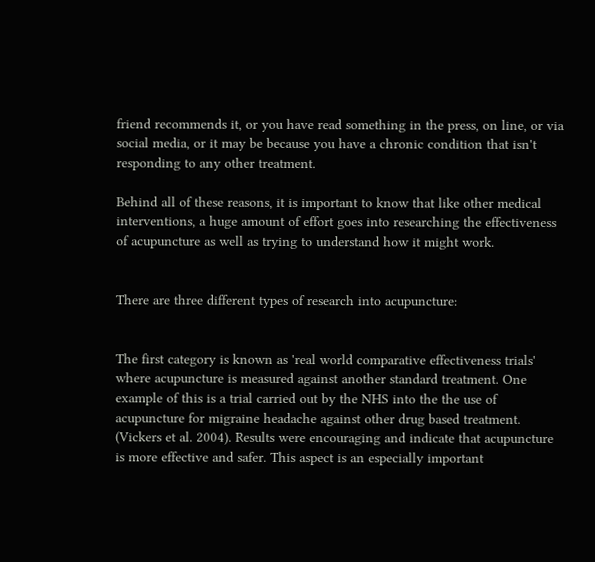friend recommends it, or you have read something in the press, on line, or via social media, or it may be because you have a chronic condition that isn't responding to any other treatment.

Behind all of these reasons, it is important to know that like other medical interventions, a huge amount of effort goes into researching the effectiveness of acupuncture as well as trying to understand how it might work.


There are three different types of research into acupuncture:


The first category is known as 'real world comparative effectiveness trials' where acupuncture is measured against another standard treatment. One example of this is a trial carried out by the NHS into the the use of acupuncture for migraine headache against other drug based treatment. (Vickers et al. 2004). Results were encouraging and indicate that acupuncture is more effective and safer. This aspect is an especially important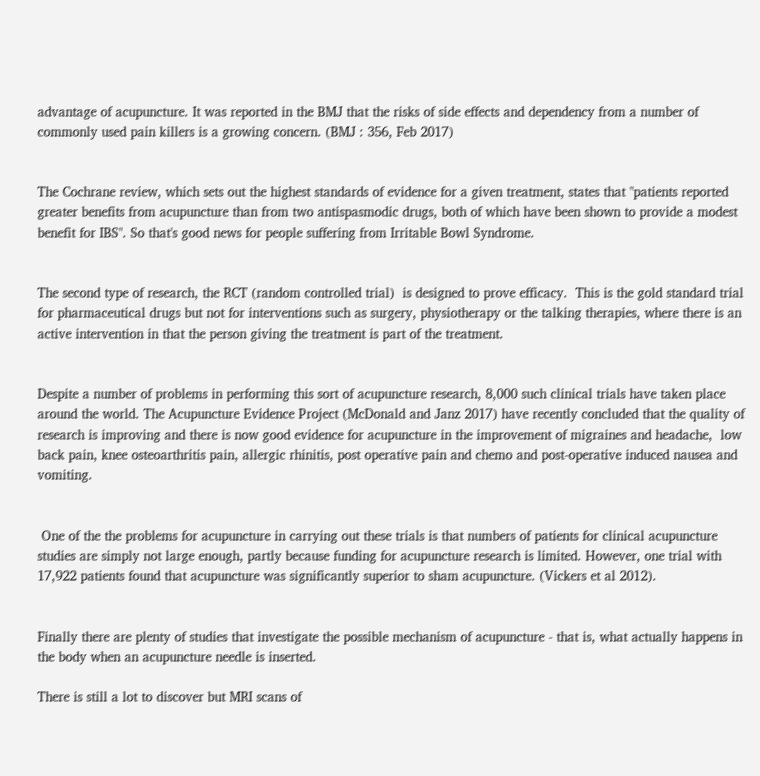advantage of acupuncture. It was reported in the BMJ that the risks of side effects and dependency from a number of commonly used pain killers is a growing concern. (BMJ : 356, Feb 2017)


The Cochrane review, which sets out the highest standards of evidence for a given treatment, states that "patients reported greater benefits from acupuncture than from two antispasmodic drugs, both of which have been shown to provide a modest benefit for IBS". So that's good news for people suffering from Irritable Bowl Syndrome.


The second type of research, the RCT (random controlled trial)  is designed to prove efficacy.  This is the gold standard trial for pharmaceutical drugs but not for interventions such as surgery, physiotherapy or the talking therapies, where there is an active intervention in that the person giving the treatment is part of the treatment.


Despite a number of problems in performing this sort of acupuncture research, 8,000 such clinical trials have taken place around the world. The Acupuncture Evidence Project (McDonald and Janz 2017) have recently concluded that the quality of research is improving and there is now good evidence for acupuncture in the improvement of migraines and headache,  low back pain, knee osteoarthritis pain, allergic rhinitis, post operative pain and chemo and post-operative induced nausea and vomiting.


 One of the the problems for acupuncture in carrying out these trials is that numbers of patients for clinical acupuncture studies are simply not large enough, partly because funding for acupuncture research is limited. However, one trial with 17,922 patients found that acupuncture was significantly superior to sham acupuncture. (Vickers et al 2012).


Finally there are plenty of studies that investigate the possible mechanism of acupuncture - that is, what actually happens in the body when an acupuncture needle is inserted.

There is still a lot to discover but MRI scans of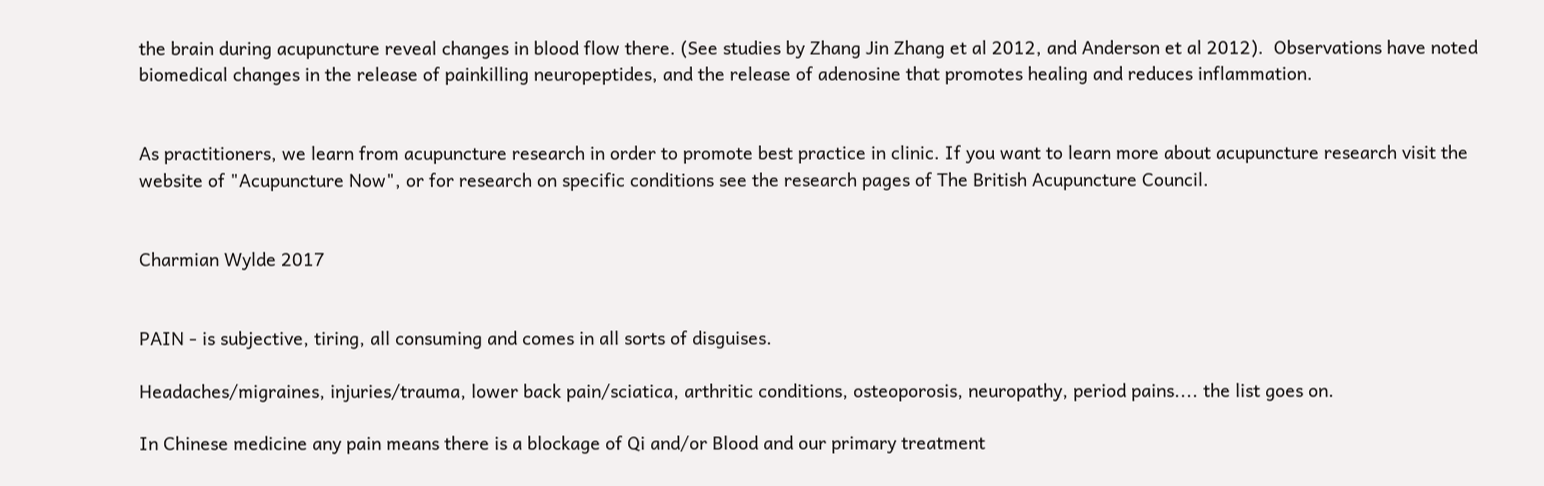the brain during acupuncture reveal changes in blood flow there. (See studies by Zhang Jin Zhang et al 2012, and Anderson et al 2012).  Observations have noted biomedical changes in the release of painkilling neuropeptides, and the release of adenosine that promotes healing and reduces inflammation.


As practitioners, we learn from acupuncture research in order to promote best practice in clinic. If you want to learn more about acupuncture research visit the website of "Acupuncture Now", or for research on specific conditions see the research pages of The British Acupuncture Council.


Charmian Wylde 2017


PAIN - is subjective, tiring, all consuming and comes in all sorts of disguises.

Headaches/migraines, injuries/trauma, lower back pain/sciatica, arthritic conditions, osteoporosis, neuropathy, period pains.... the list goes on.

In Chinese medicine any pain means there is a blockage of Qi and/or Blood and our primary treatment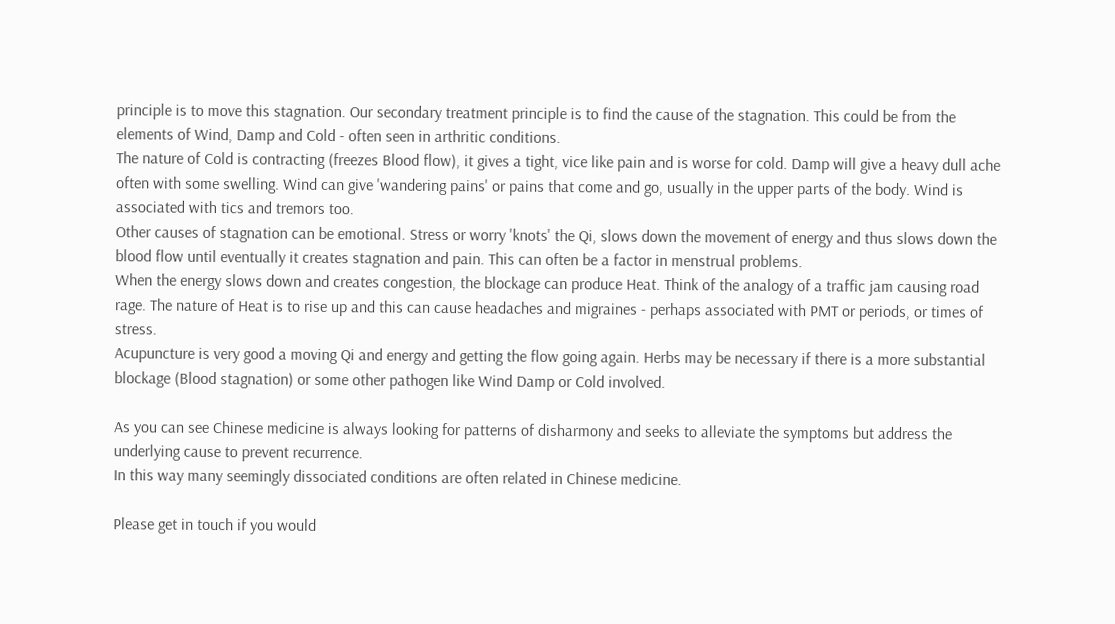principle is to move this stagnation. Our secondary treatment principle is to find the cause of the stagnation. This could be from the elements of Wind, Damp and Cold - often seen in arthritic conditions.
The nature of Cold is contracting (freezes Blood flow), it gives a tight, vice like pain and is worse for cold. Damp will give a heavy dull ache often with some swelling. Wind can give 'wandering pains' or pains that come and go, usually in the upper parts of the body. Wind is associated with tics and tremors too.
Other causes of stagnation can be emotional. Stress or worry 'knots' the Qi, slows down the movement of energy and thus slows down the blood flow until eventually it creates stagnation and pain. This can often be a factor in menstrual problems.
When the energy slows down and creates congestion, the blockage can produce Heat. Think of the analogy of a traffic jam causing road rage. The nature of Heat is to rise up and this can cause headaches and migraines - perhaps associated with PMT or periods, or times of stress.
Acupuncture is very good a moving Qi and energy and getting the flow going again. Herbs may be necessary if there is a more substantial blockage (Blood stagnation) or some other pathogen like Wind Damp or Cold involved.

As you can see Chinese medicine is always looking for patterns of disharmony and seeks to alleviate the symptoms but address the underlying cause to prevent recurrence.
In this way many seemingly dissociated conditions are often related in Chinese medicine.

Please get in touch if you would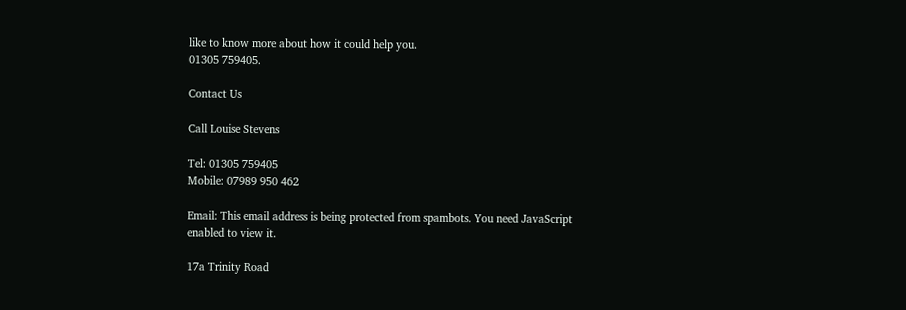like to know more about how it could help you.
01305 759405.

Contact Us

Call Louise Stevens

Tel: 01305 759405
Mobile: 07989 950 462

Email: This email address is being protected from spambots. You need JavaScript enabled to view it.

17a Trinity Road